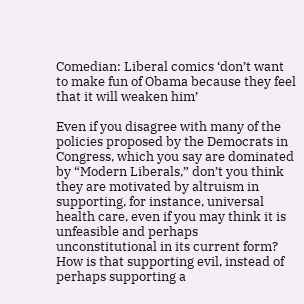Comedian: Liberal comics ‘don’t want to make fun of Obama because they feel that it will weaken him’

Even if you disagree with many of the policies proposed by the Democrats in Congress, which you say are dominated by “Modern Liberals,” don’t you think they are motivated by altruism in supporting, for instance, universal health care, even if you may think it is unfeasible and perhaps unconstitutional in its current form? How is that supporting evil, instead of perhaps supporting a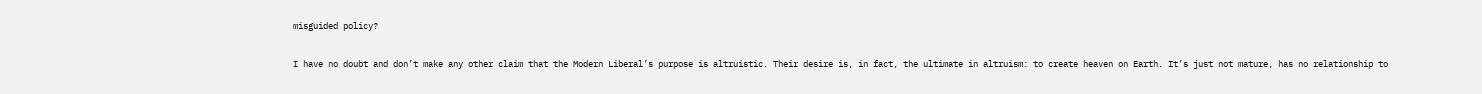misguided policy?

I have no doubt and don’t make any other claim that the Modern Liberal’s purpose is altruistic. Their desire is, in fact, the ultimate in altruism: to create heaven on Earth. It’s just not mature, has no relationship to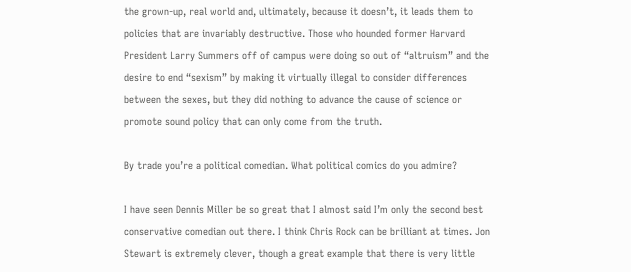the grown-up, real world and, ultimately, because it doesn’t, it leads them to policies that are invariably destructive. Those who hounded former Harvard President Larry Summers off of campus were doing so out of “altruism” and the desire to end “sexism” by making it virtually illegal to consider differences between the sexes, but they did nothing to advance the cause of science or promote sound policy that can only come from the truth.

By trade you’re a political comedian. What political comics do you admire?

I have seen Dennis Miller be so great that I almost said I’m only the second best conservative comedian out there. I think Chris Rock can be brilliant at times. Jon Stewart is extremely clever, though a great example that there is very little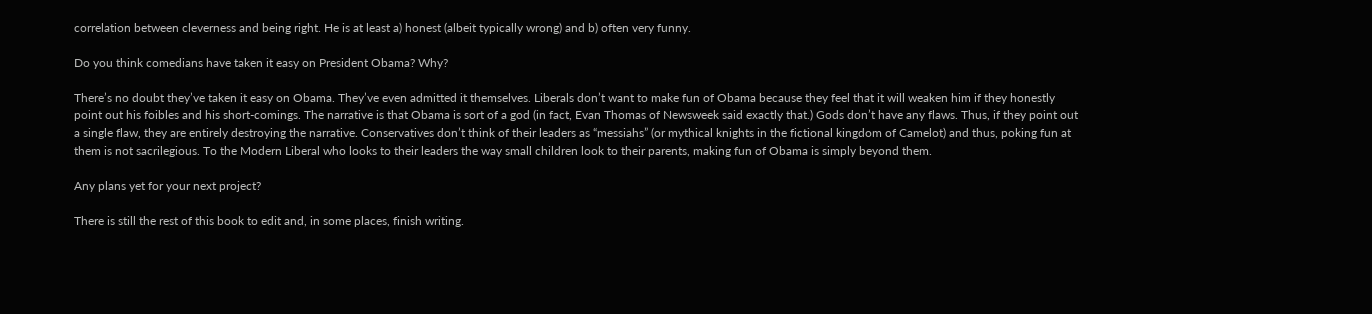correlation between cleverness and being right. He is at least a) honest (albeit typically wrong) and b) often very funny.

Do you think comedians have taken it easy on President Obama? Why?

There’s no doubt they’ve taken it easy on Obama. They’ve even admitted it themselves. Liberals don’t want to make fun of Obama because they feel that it will weaken him if they honestly point out his foibles and his short-comings. The narrative is that Obama is sort of a god (in fact, Evan Thomas of Newsweek said exactly that.) Gods don’t have any flaws. Thus, if they point out a single flaw, they are entirely destroying the narrative. Conservatives don’t think of their leaders as “messiahs” (or mythical knights in the fictional kingdom of Camelot) and thus, poking fun at them is not sacrilegious. To the Modern Liberal who looks to their leaders the way small children look to their parents, making fun of Obama is simply beyond them.

Any plans yet for your next project?

There is still the rest of this book to edit and, in some places, finish writing.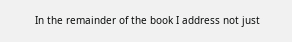In the remainder of the book I address not just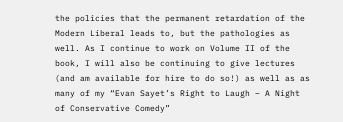the policies that the permanent retardation of the Modern Liberal leads to, but the pathologies as well. As I continue to work on Volume II of the book, I will also be continuing to give lectures (and am available for hire to do so!) as well as as many of my “Evan Sayet’s Right to Laugh – A Night of Conservative Comedy”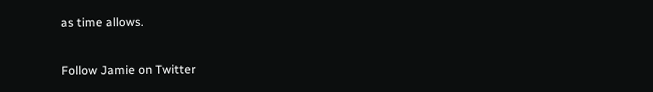as time allows.

Follow Jamie on Twitter